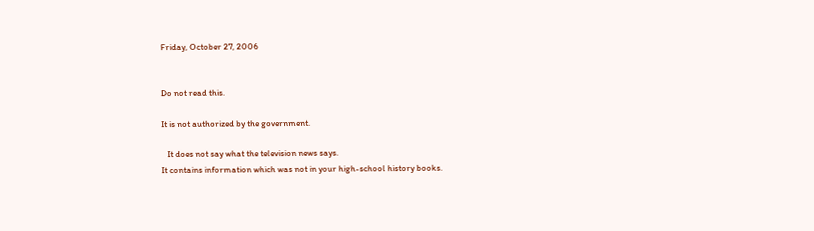Friday, October 27, 2006


Do not read this.

It is not authorized by the government.

   It does not say what the television news says.
It contains information which was not in your high-school history books.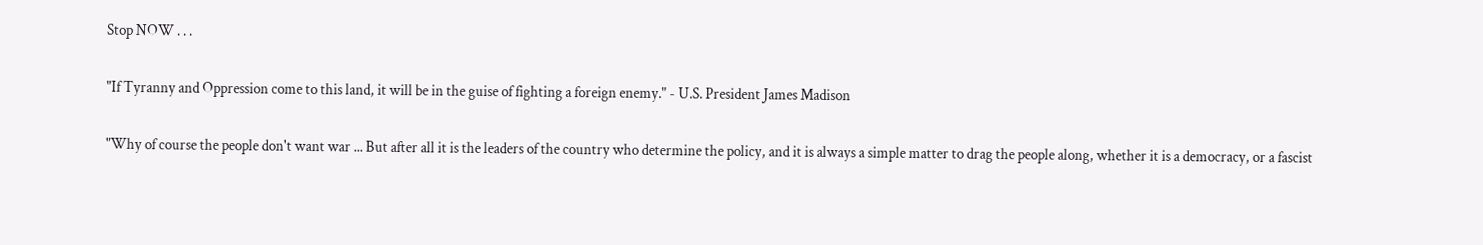Stop NOW . . .

"If Tyranny and Oppression come to this land, it will be in the guise of fighting a foreign enemy." - U.S. President James Madison

"Why of course the people don't want war ... But after all it is the leaders of the country who determine the policy, and it is always a simple matter to drag the people along, whether it is a democracy, or a fascist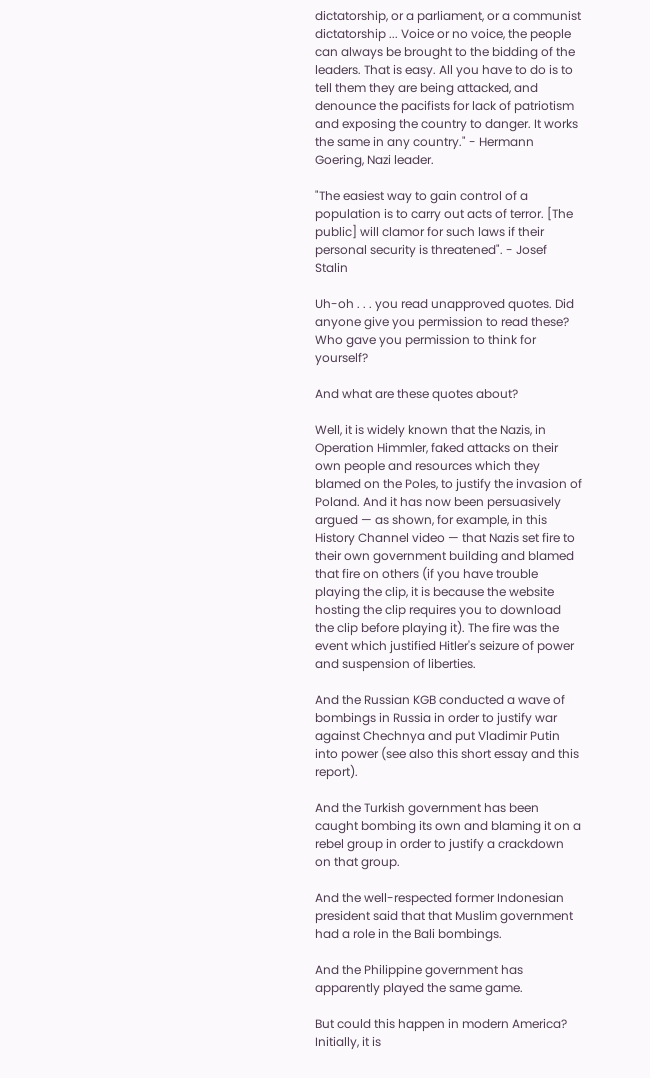dictatorship, or a parliament, or a communist dictatorship ... Voice or no voice, the people can always be brought to the bidding of the leaders. That is easy. All you have to do is to tell them they are being attacked, and denounce the pacifists for lack of patriotism and exposing the country to danger. It works the same in any country." - Hermann Goering, Nazi leader.

"The easiest way to gain control of a population is to carry out acts of terror. [The public] will clamor for such laws if their personal security is threatened". - Josef Stalin

Uh-oh . . . you read unapproved quotes. Did anyone give you permission to read these? Who gave you permission to think for yourself?

And what are these quotes about?

Well, it is widely known that the Nazis, in Operation Himmler, faked attacks on their own people and resources which they blamed on the Poles, to justify the invasion of Poland. And it has now been persuasively argued — as shown, for example, in this History Channel video — that Nazis set fire to their own government building and blamed that fire on others (if you have trouble playing the clip, it is because the website hosting the clip requires you to download the clip before playing it). The fire was the event which justified Hitler's seizure of power and suspension of liberties.

And the Russian KGB conducted a wave of bombings in Russia in order to justify war against Chechnya and put Vladimir Putin into power (see also this short essay and this report).

And the Turkish government has been caught bombing its own and blaming it on a rebel group in order to justify a crackdown on that group.

And the well-respected former Indonesian president said that that Muslim government had a role in the Bali bombings.

And the Philippine government has apparently played the same game.

But could this happen in modern America? Initially, it is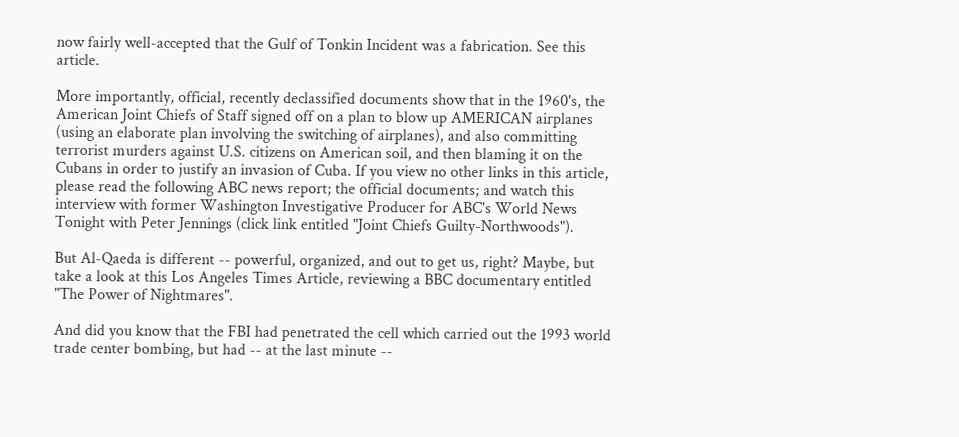now fairly well-accepted that the Gulf of Tonkin Incident was a fabrication. See this article.

More importantly, official, recently declassified documents show that in the 1960's, the American Joint Chiefs of Staff signed off on a plan to blow up AMERICAN airplanes (using an elaborate plan involving the switching of airplanes), and also committing terrorist murders against U.S. citizens on American soil, and then blaming it on the Cubans in order to justify an invasion of Cuba. If you view no other links in this article, please read the following ABC news report; the official documents; and watch this interview with former Washington Investigative Producer for ABC's World News Tonight with Peter Jennings (click link entitled "Joint Chiefs Guilty-Northwoods").

But Al-Qaeda is different -- powerful, organized, and out to get us, right? Maybe, but take a look at this Los Angeles Times Article, reviewing a BBC documentary entitled "The Power of Nightmares".

And did you know that the FBI had penetrated the cell which carried out the 1993 world trade center bombing, but had -- at the last minute --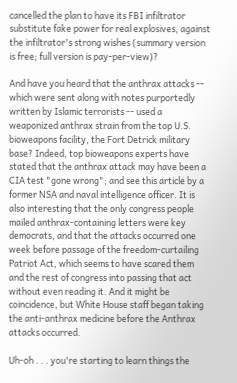cancelled the plan to have its FBI infiltrator substitute fake power for real explosives, against the infiltrator's strong wishes (summary version is free; full version is pay-per-view)?

And have you heard that the anthrax attacks -- which were sent along with notes purportedly written by Islamic terrorists -- used a weaponized anthrax strain from the top U.S. bioweapons facility, the Fort Detrick military base? Indeed, top bioweapons experts have stated that the anthrax attack may have been a CIA test "gone wrong"; and see this article by a former NSA and naval intelligence officer. It is also interesting that the only congress people mailed anthrax-containing letters were key democrats, and that the attacks occurred one week before passage of the freedom-curtailing Patriot Act, which seems to have scared them and the rest of congress into passing that act without even reading it. And it might be coincidence, but White House staff began taking the anti-anthrax medicine before the Anthrax attacks occurred.

Uh-oh . . . you're starting to learn things the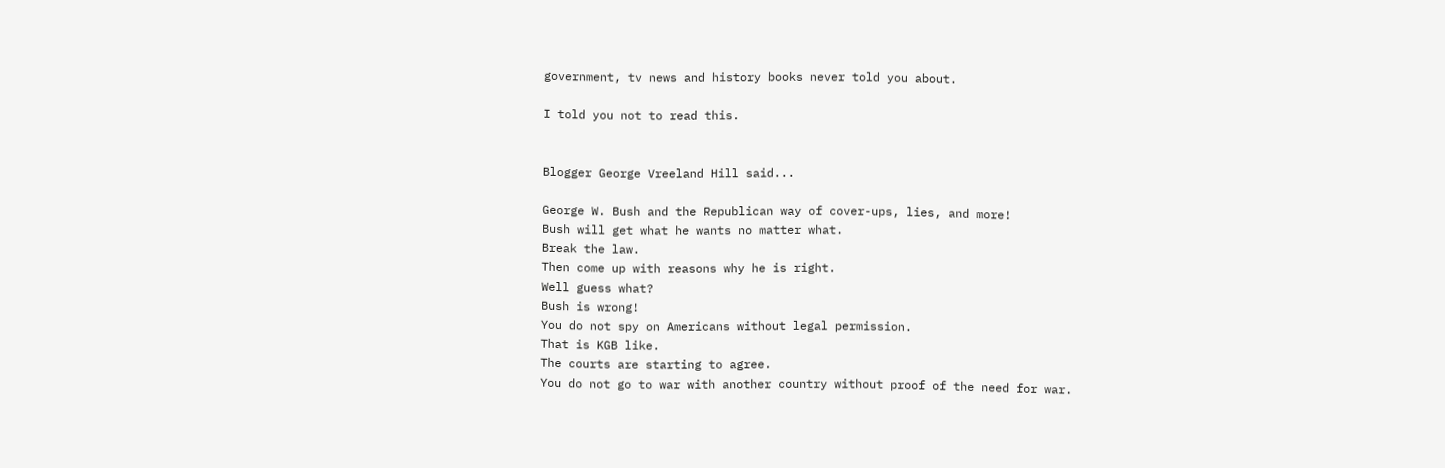government, tv news and history books never told you about.

I told you not to read this.


Blogger George Vreeland Hill said...

George W. Bush and the Republican way of cover-ups, lies, and more!
Bush will get what he wants no matter what.
Break the law.
Then come up with reasons why he is right.
Well guess what?
Bush is wrong!
You do not spy on Americans without legal permission.
That is KGB like.
The courts are starting to agree.
You do not go to war with another country without proof of the need for war.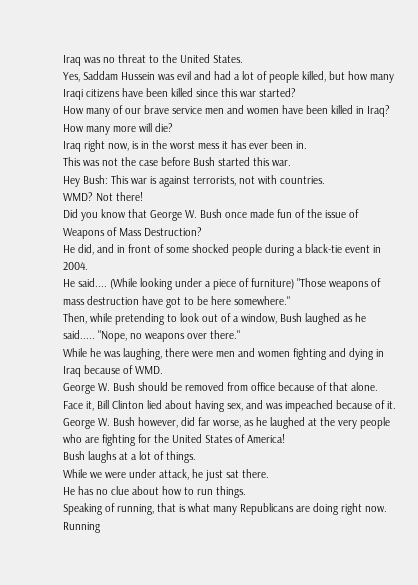Iraq was no threat to the United States.
Yes, Saddam Hussein was evil and had a lot of people killed, but how many Iraqi citizens have been killed since this war started?
How many of our brave service men and women have been killed in Iraq?
How many more will die?
Iraq right now, is in the worst mess it has ever been in.
This was not the case before Bush started this war.
Hey Bush: This war is against terrorists, not with countries.
WMD? Not there!
Did you know that George W. Bush once made fun of the issue of Weapons of Mass Destruction?
He did, and in front of some shocked people during a black-tie event in 2004.
He said.... (While looking under a piece of furniture) "Those weapons of mass destruction have got to be here somewhere."
Then, while pretending to look out of a window, Bush laughed as he said..... "Nope, no weapons over there."
While he was laughing, there were men and women fighting and dying in Iraq because of WMD.
George W. Bush should be removed from office because of that alone.
Face it, Bill Clinton lied about having sex, and was impeached because of it.
George W. Bush however, did far worse, as he laughed at the very people who are fighting for the United States of America!
Bush laughs at a lot of things.
While we were under attack, he just sat there.
He has no clue about how to run things.
Speaking of running, that is what many Republicans are doing right now.
Running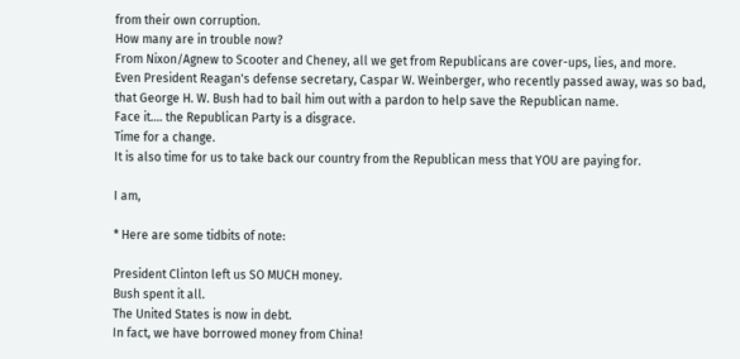from their own corruption.
How many are in trouble now?
From Nixon/Agnew to Scooter and Cheney, all we get from Republicans are cover-ups, lies, and more.
Even President Reagan's defense secretary, Caspar W. Weinberger, who recently passed away, was so bad, that George H. W. Bush had to bail him out with a pardon to help save the Republican name.
Face it.... the Republican Party is a disgrace.
Time for a change.
It is also time for us to take back our country from the Republican mess that YOU are paying for.

I am,

* Here are some tidbits of note:

President Clinton left us SO MUCH money.
Bush spent it all.
The United States is now in debt.
In fact, we have borrowed money from China!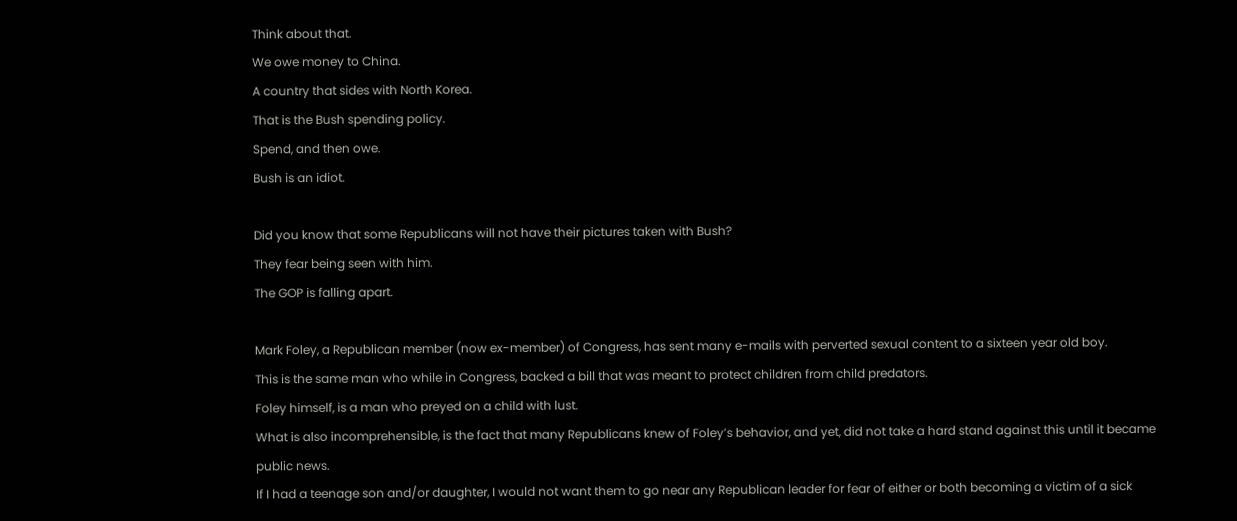Think about that.
We owe money to China.
A country that sides with North Korea.
That is the Bush spending policy.
Spend, and then owe.
Bush is an idiot.

Did you know that some Republicans will not have their pictures taken with Bush?
They fear being seen with him.
The GOP is falling apart.

Mark Foley, a Republican member (now ex-member) of Congress, has sent many e-mails with perverted sexual content to a sixteen year old boy.
This is the same man who while in Congress, backed a bill that was meant to protect children from child predators.
Foley himself, is a man who preyed on a child with lust.
What is also incomprehensible, is the fact that many Republicans knew of Foley’s behavior, and yet, did not take a hard stand against this until it became public news.
If I had a teenage son and/or daughter, I would not want them to go near any Republican leader for fear of either or both becoming a victim of a sick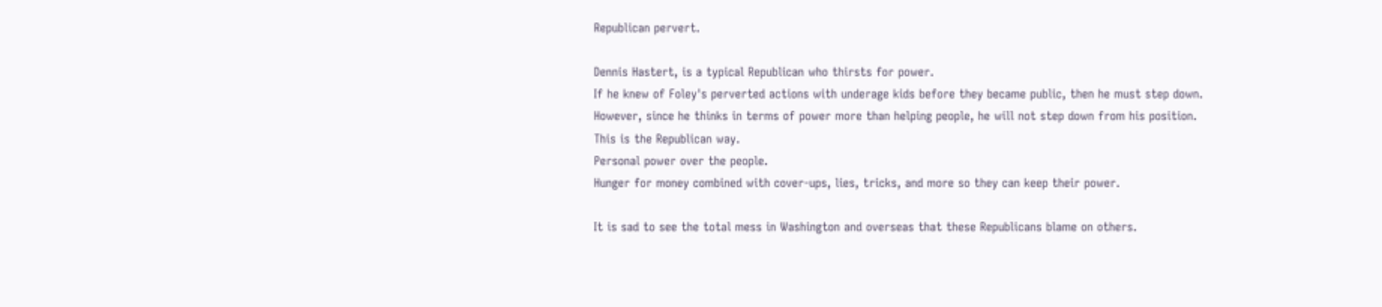Republican pervert.

Dennis Hastert, is a typical Republican who thirsts for power.
If he knew of Foley's perverted actions with underage kids before they became public, then he must step down.
However, since he thinks in terms of power more than helping people, he will not step down from his position.
This is the Republican way.
Personal power over the people.
Hunger for money combined with cover-ups, lies, tricks, and more so they can keep their power.

It is sad to see the total mess in Washington and overseas that these Republicans blame on others.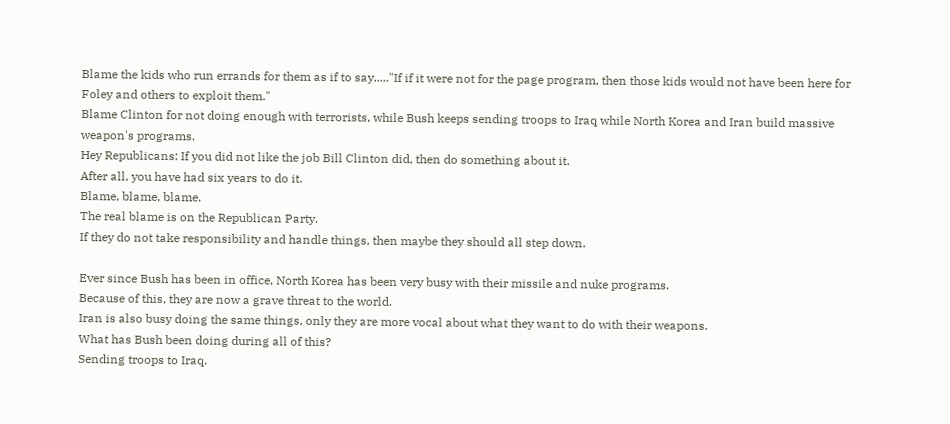Blame the kids who run errands for them as if to say....."If if it were not for the page program, then those kids would not have been here for Foley and others to exploit them."
Blame Clinton for not doing enough with terrorists, while Bush keeps sending troops to Iraq while North Korea and Iran build massive weapon's programs.
Hey Republicans: If you did not like the job Bill Clinton did, then do something about it.
After all, you have had six years to do it.
Blame, blame, blame.
The real blame is on the Republican Party.
If they do not take responsibility and handle things, then maybe they should all step down.

Ever since Bush has been in office, North Korea has been very busy with their missile and nuke programs.
Because of this, they are now a grave threat to the world.
Iran is also busy doing the same things, only they are more vocal about what they want to do with their weapons.
What has Bush been doing during all of this?
Sending troops to Iraq.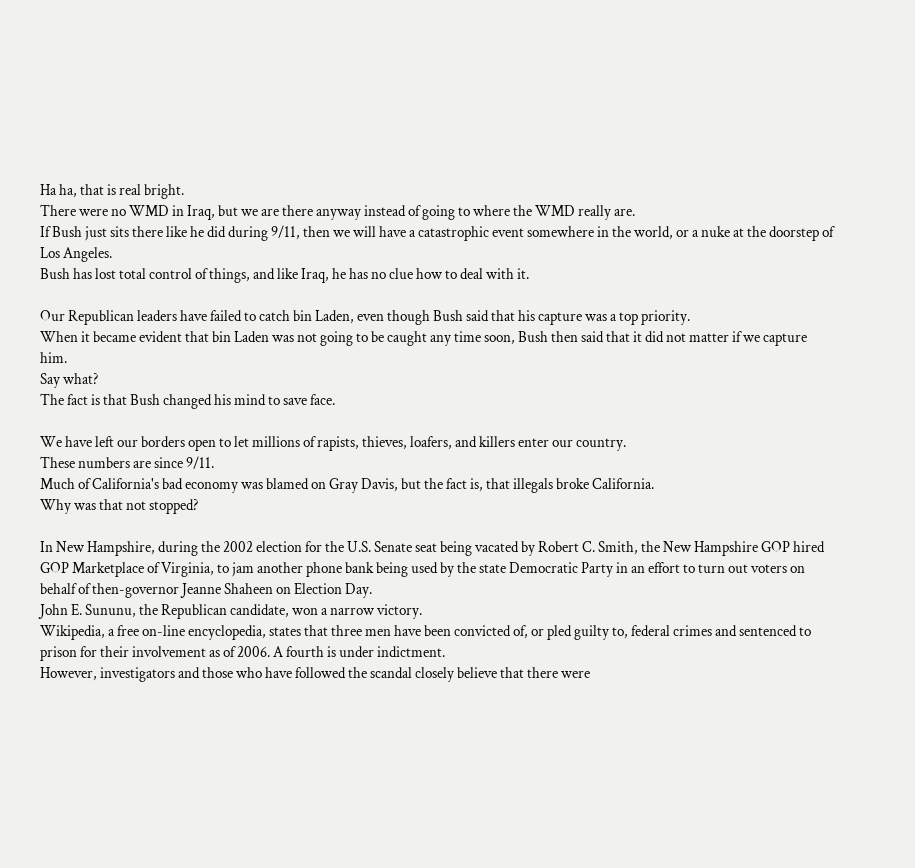Ha ha, that is real bright.
There were no WMD in Iraq, but we are there anyway instead of going to where the WMD really are.
If Bush just sits there like he did during 9/11, then we will have a catastrophic event somewhere in the world, or a nuke at the doorstep of Los Angeles.
Bush has lost total control of things, and like Iraq, he has no clue how to deal with it.

Our Republican leaders have failed to catch bin Laden, even though Bush said that his capture was a top priority.
When it became evident that bin Laden was not going to be caught any time soon, Bush then said that it did not matter if we capture him.
Say what?
The fact is that Bush changed his mind to save face.

We have left our borders open to let millions of rapists, thieves, loafers, and killers enter our country.
These numbers are since 9/11.
Much of California's bad economy was blamed on Gray Davis, but the fact is, that illegals broke California.
Why was that not stopped?

In New Hampshire, during the 2002 election for the U.S. Senate seat being vacated by Robert C. Smith, the New Hampshire GOP hired GOP Marketplace of Virginia, to jam another phone bank being used by the state Democratic Party in an effort to turn out voters on behalf of then-governor Jeanne Shaheen on Election Day.
John E. Sununu, the Republican candidate, won a narrow victory.
Wikipedia, a free on-line encyclopedia, states that three men have been convicted of, or pled guilty to, federal crimes and sentenced to prison for their involvement as of 2006. A fourth is under indictment.
However, investigators and those who have followed the scandal closely believe that there were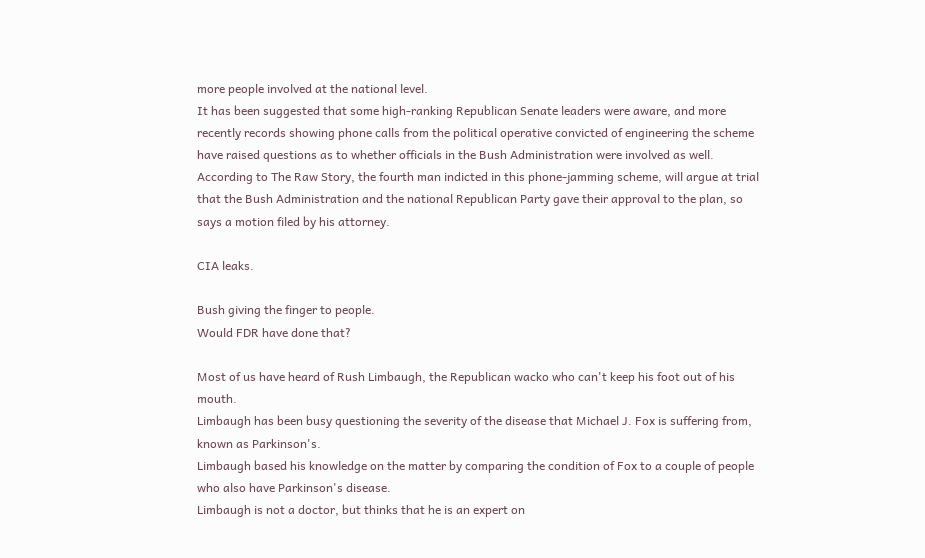more people involved at the national level.
It has been suggested that some high-ranking Republican Senate leaders were aware, and more recently records showing phone calls from the political operative convicted of engineering the scheme have raised questions as to whether officials in the Bush Administration were involved as well.
According to The Raw Story, the fourth man indicted in this phone-jamming scheme, will argue at trial that the Bush Administration and the national Republican Party gave their approval to the plan, so says a motion filed by his attorney.

CIA leaks.

Bush giving the finger to people.
Would FDR have done that?

Most of us have heard of Rush Limbaugh, the Republican wacko who can't keep his foot out of his mouth.
Limbaugh has been busy questioning the severity of the disease that Michael J. Fox is suffering from, known as Parkinson's.
Limbaugh based his knowledge on the matter by comparing the condition of Fox to a couple of people who also have Parkinson's disease.
Limbaugh is not a doctor, but thinks that he is an expert on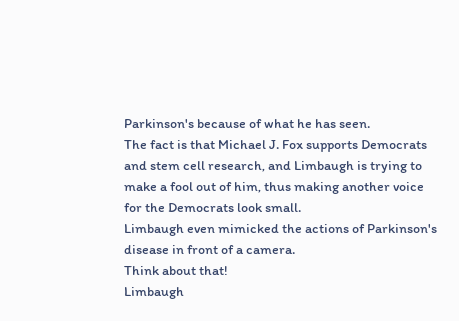Parkinson's because of what he has seen.
The fact is that Michael J. Fox supports Democrats and stem cell research, and Limbaugh is trying to make a fool out of him, thus making another voice for the Democrats look small.
Limbaugh even mimicked the actions of Parkinson's disease in front of a camera.
Think about that!
Limbaugh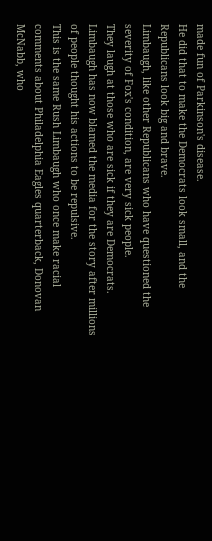made fun of Parkinson's disease.
He did that to make the Democrats look small, and the Republicans look big and brave.
Limbaugh, like other Republicans who have questioned the severity of Fox's condition, are very sick people.
They laugh at those who are sick if they are Democrats.
Limbaugh has now blamed the media for the story after millions of people thought his actions to be repulsive.
This is the same Rush Limbaugh who once make racial comments about Philadelphia Eagles quarterback, Donovan McNabb, who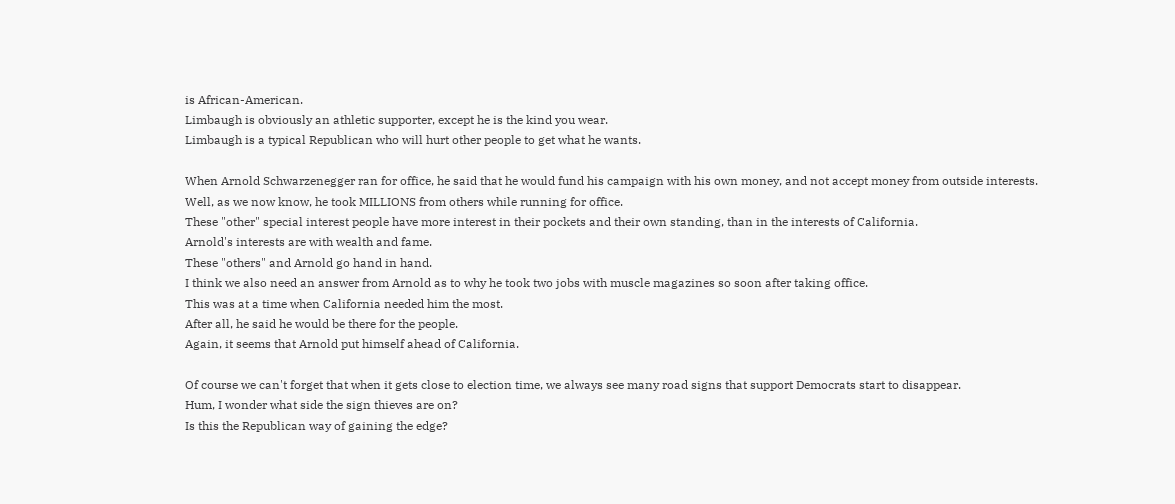is African-American.
Limbaugh is obviously an athletic supporter, except he is the kind you wear.
Limbaugh is a typical Republican who will hurt other people to get what he wants.

When Arnold Schwarzenegger ran for office, he said that he would fund his campaign with his own money, and not accept money from outside interests.
Well, as we now know, he took MILLIONS from others while running for office.
These "other" special interest people have more interest in their pockets and their own standing, than in the interests of California.
Arnold's interests are with wealth and fame.
These "others" and Arnold go hand in hand.
I think we also need an answer from Arnold as to why he took two jobs with muscle magazines so soon after taking office.
This was at a time when California needed him the most.
After all, he said he would be there for the people.
Again, it seems that Arnold put himself ahead of California.

Of course we can't forget that when it gets close to election time, we always see many road signs that support Democrats start to disappear.
Hum, I wonder what side the sign thieves are on?
Is this the Republican way of gaining the edge?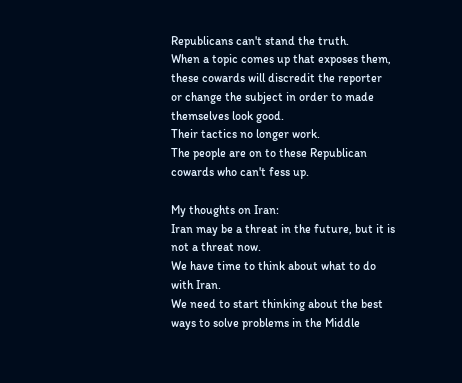Republicans can't stand the truth.
When a topic comes up that exposes them, these cowards will discredit the reporter or change the subject in order to made themselves look good.
Their tactics no longer work.
The people are on to these Republican cowards who can't fess up.

My thoughts on Iran:
Iran may be a threat in the future, but it is not a threat now.
We have time to think about what to do with Iran.
We need to start thinking about the best ways to solve problems in the Middle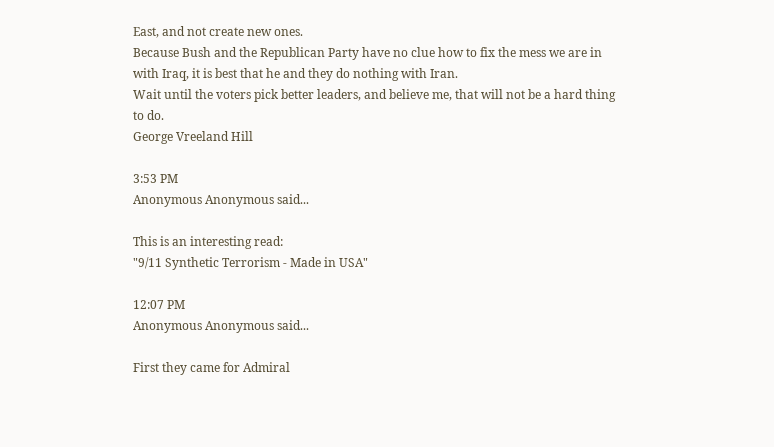East, and not create new ones.
Because Bush and the Republican Party have no clue how to fix the mess we are in with Iraq, it is best that he and they do nothing with Iran.
Wait until the voters pick better leaders, and believe me, that will not be a hard thing to do.
George Vreeland Hill

3:53 PM
Anonymous Anonymous said...

This is an interesting read:
"9/11 Synthetic Terrorism - Made in USA"

12:07 PM
Anonymous Anonymous said...

First they came for Admiral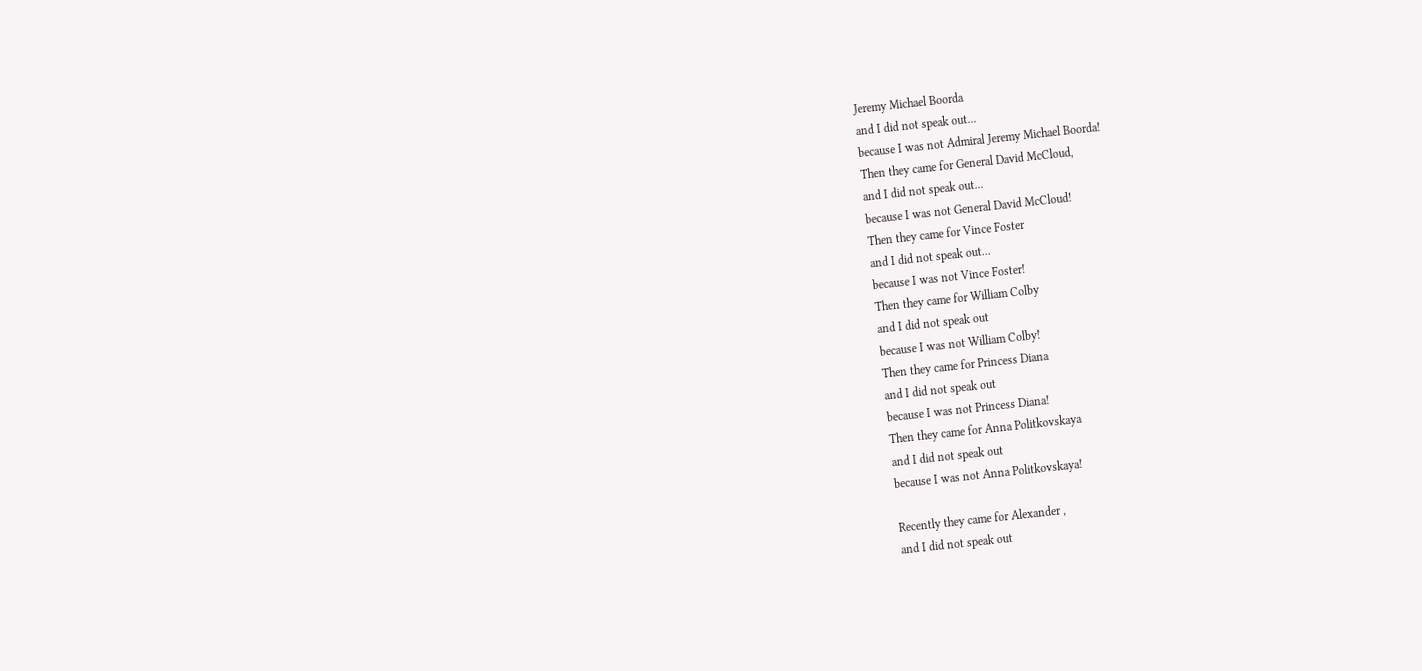Jeremy Michael Boorda
and I did not speak out...
because I was not Admiral Jeremy Michael Boorda!
Then they came for General David McCloud,
and I did not speak out...
because I was not General David McCloud!
Then they came for Vince Foster
and I did not speak out...
because I was not Vince Foster!
Then they came for William Colby
and I did not speak out
because I was not William Colby!
Then they came for Princess Diana
and I did not speak out
because I was not Princess Diana!
Then they came for Anna Politkovskaya
and I did not speak out
because I was not Anna Politkovskaya!

Recently they came for Alexander ,
and I did not speak out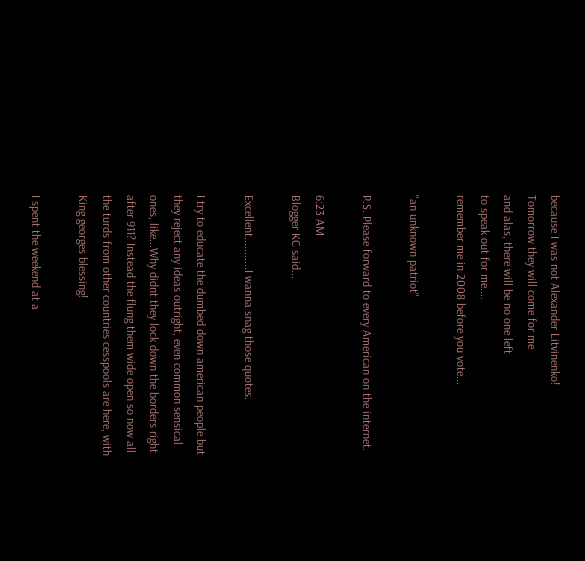because I was not Alexander Litvinenko!
Tomorrow they will come for me
and alas, there will be no one left
to speak out for me....
remember me in 2008 before you vote...

"an unknown patriot"

P.S. Please forward to every American on the internet.

6:23 AM
Blogger KC said...

Excellent...........I wanna snag those quotes.

I try to educate the dumbed down american people but they reject any ideas outright, even common sensical ones, like...Why didnt they lock down the borders right after 911? Instead the flung them wide open so now all the turds from other countries cesspools are here, with King georges blessing!

I spent the weekend at a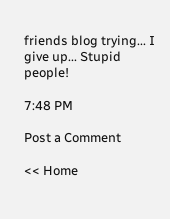friends blog trying... I give up... Stupid people!

7:48 PM

Post a Comment

<< Home